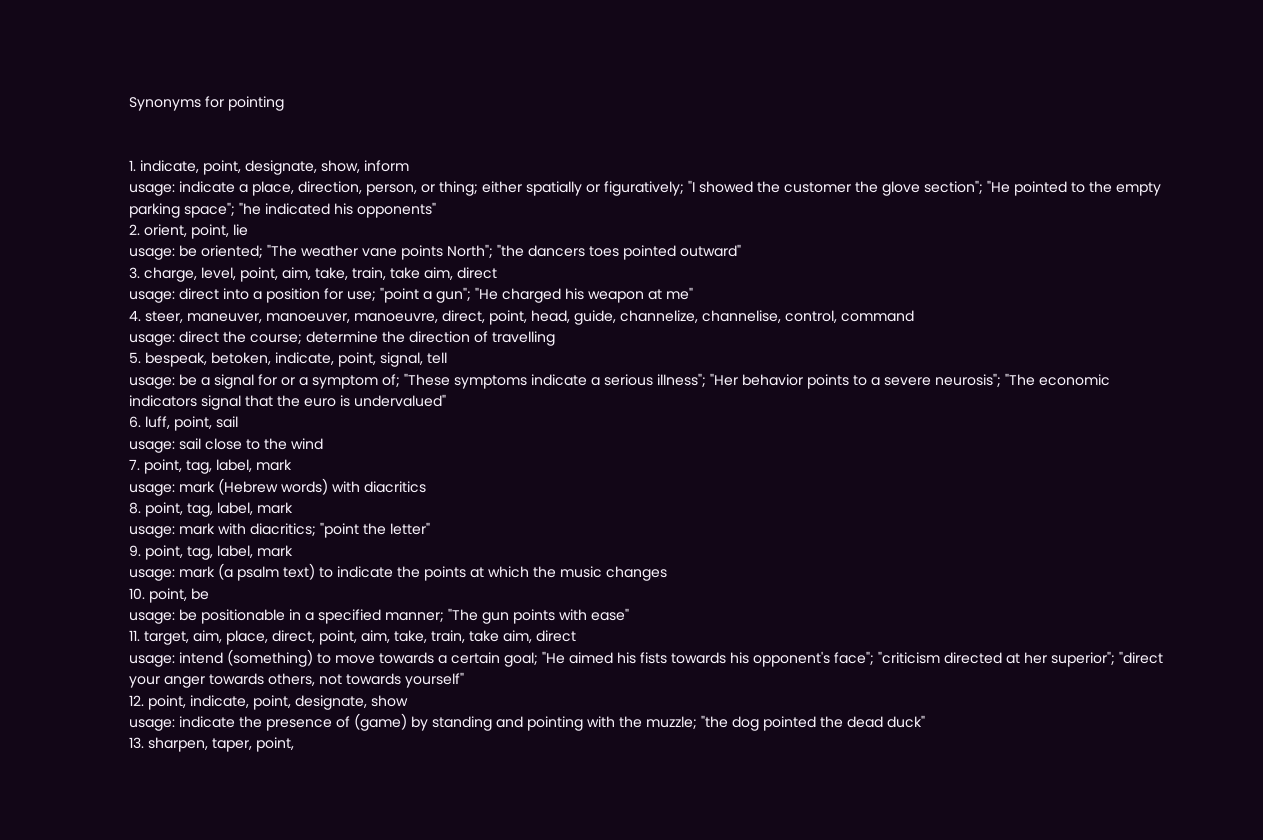Synonyms for pointing


1. indicate, point, designate, show, inform
usage: indicate a place, direction, person, or thing; either spatially or figuratively; "I showed the customer the glove section"; "He pointed to the empty parking space"; "he indicated his opponents"
2. orient, point, lie
usage: be oriented; "The weather vane points North"; "the dancers toes pointed outward"
3. charge, level, point, aim, take, train, take aim, direct
usage: direct into a position for use; "point a gun"; "He charged his weapon at me"
4. steer, maneuver, manoeuver, manoeuvre, direct, point, head, guide, channelize, channelise, control, command
usage: direct the course; determine the direction of travelling
5. bespeak, betoken, indicate, point, signal, tell
usage: be a signal for or a symptom of; "These symptoms indicate a serious illness"; "Her behavior points to a severe neurosis"; "The economic indicators signal that the euro is undervalued"
6. luff, point, sail
usage: sail close to the wind
7. point, tag, label, mark
usage: mark (Hebrew words) with diacritics
8. point, tag, label, mark
usage: mark with diacritics; "point the letter"
9. point, tag, label, mark
usage: mark (a psalm text) to indicate the points at which the music changes
10. point, be
usage: be positionable in a specified manner; "The gun points with ease"
11. target, aim, place, direct, point, aim, take, train, take aim, direct
usage: intend (something) to move towards a certain goal; "He aimed his fists towards his opponent's face"; "criticism directed at her superior"; "direct your anger towards others, not towards yourself"
12. point, indicate, point, designate, show
usage: indicate the presence of (game) by standing and pointing with the muzzle; "the dog pointed the dead duck"
13. sharpen, taper, point,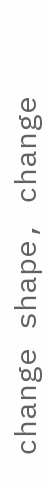change shape, change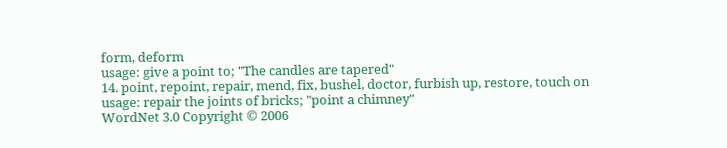form, deform
usage: give a point to; "The candles are tapered"
14. point, repoint, repair, mend, fix, bushel, doctor, furbish up, restore, touch on
usage: repair the joints of bricks; "point a chimney"
WordNet 3.0 Copyright © 2006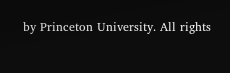by Princeton University. All rights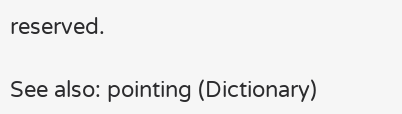reserved.

See also: pointing (Dictionary)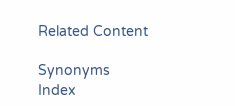Related Content

Synonyms Index